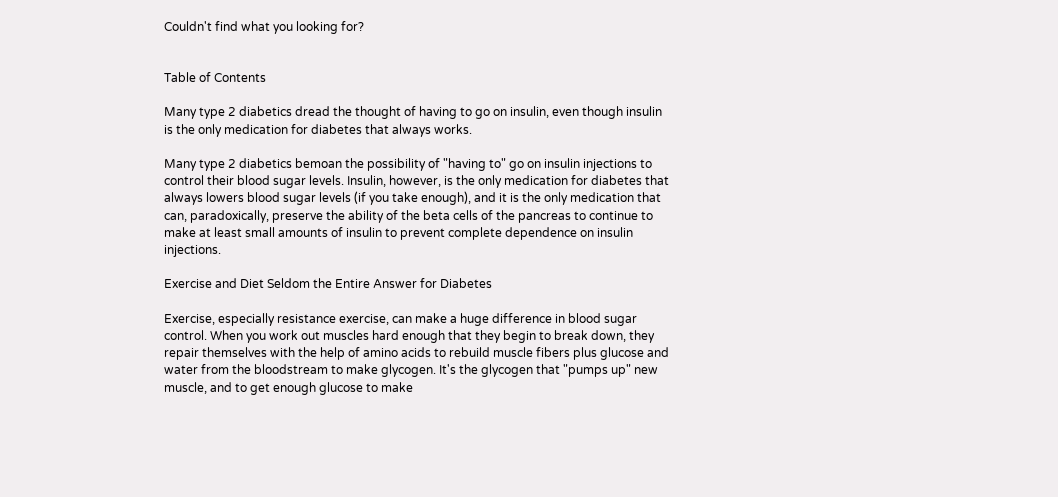Couldn't find what you looking for?


Table of Contents

Many type 2 diabetics dread the thought of having to go on insulin, even though insulin is the only medication for diabetes that always works.

Many type 2 diabetics bemoan the possibility of "having to" go on insulin injections to control their blood sugar levels. Insulin, however, is the only medication for diabetes that always lowers blood sugar levels (if you take enough), and it is the only medication that can, paradoxically, preserve the ability of the beta cells of the pancreas to continue to make at least small amounts of insulin to prevent complete dependence on insulin injections.

Exercise and Diet Seldom the Entire Answer for Diabetes

Exercise, especially resistance exercise, can make a huge difference in blood sugar control. When you work out muscles hard enough that they begin to break down, they repair themselves with the help of amino acids to rebuild muscle fibers plus glucose and water from the bloodstream to make glycogen. It's the glycogen that "pumps up" new muscle, and to get enough glucose to make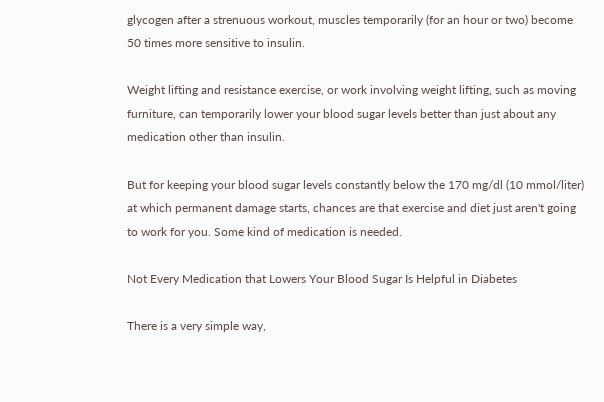glycogen after a strenuous workout, muscles temporarily (for an hour or two) become 50 times more sensitive to insulin.

Weight lifting and resistance exercise, or work involving weight lifting, such as moving furniture, can temporarily lower your blood sugar levels better than just about any medication other than insulin.

But for keeping your blood sugar levels constantly below the 170 mg/dl (10 mmol/liter) at which permanent damage starts, chances are that exercise and diet just aren't going to work for you. Some kind of medication is needed.

Not Every Medication that Lowers Your Blood Sugar Is Helpful in Diabetes

There is a very simple way,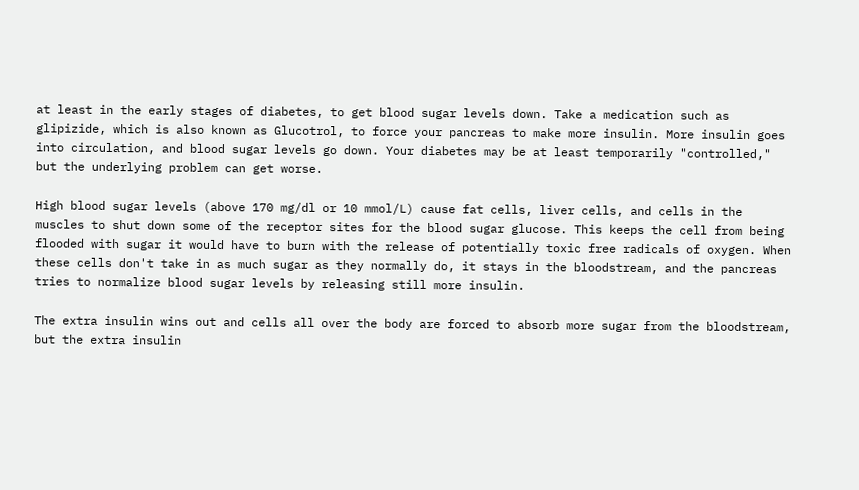at least in the early stages of diabetes, to get blood sugar levels down. Take a medication such as glipizide, which is also known as Glucotrol, to force your pancreas to make more insulin. More insulin goes into circulation, and blood sugar levels go down. Your diabetes may be at least temporarily "controlled," but the underlying problem can get worse.

High blood sugar levels (above 170 mg/dl or 10 mmol/L) cause fat cells, liver cells, and cells in the muscles to shut down some of the receptor sites for the blood sugar glucose. This keeps the cell from being flooded with sugar it would have to burn with the release of potentially toxic free radicals of oxygen. When these cells don't take in as much sugar as they normally do, it stays in the bloodstream, and the pancreas tries to normalize blood sugar levels by releasing still more insulin.

The extra insulin wins out and cells all over the body are forced to absorb more sugar from the bloodstream, but the extra insulin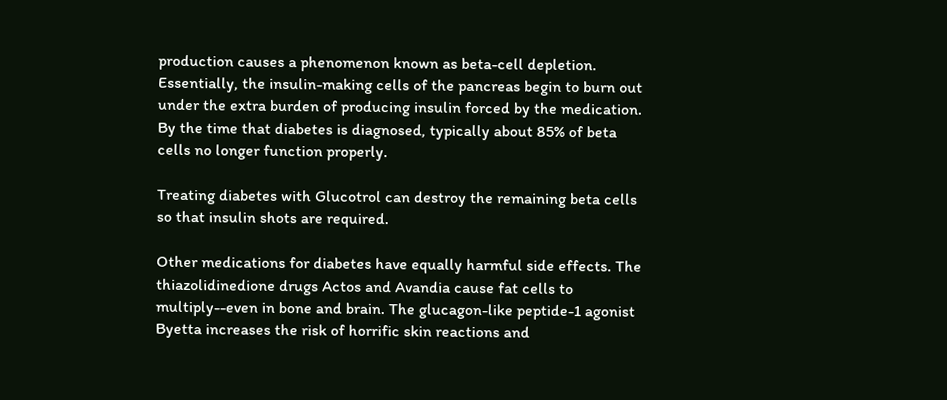production causes a phenomenon known as beta-cell depletion. Essentially, the insulin-making cells of the pancreas begin to burn out under the extra burden of producing insulin forced by the medication. By the time that diabetes is diagnosed, typically about 85% of beta cells no longer function properly.

Treating diabetes with Glucotrol can destroy the remaining beta cells so that insulin shots are required.

Other medications for diabetes have equally harmful side effects. The thiazolidinedione drugs Actos and Avandia cause fat cells to multiply--even in bone and brain. The glucagon-like peptide-1 agonist Byetta increases the risk of horrific skin reactions and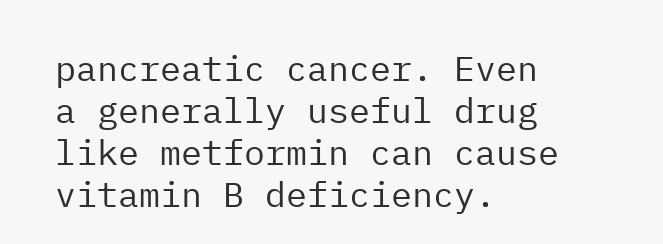pancreatic cancer. Even a generally useful drug like metformin can cause vitamin B deficiency.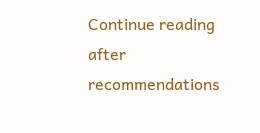Continue reading after recommendations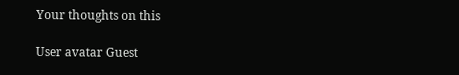Your thoughts on this

User avatar Guest